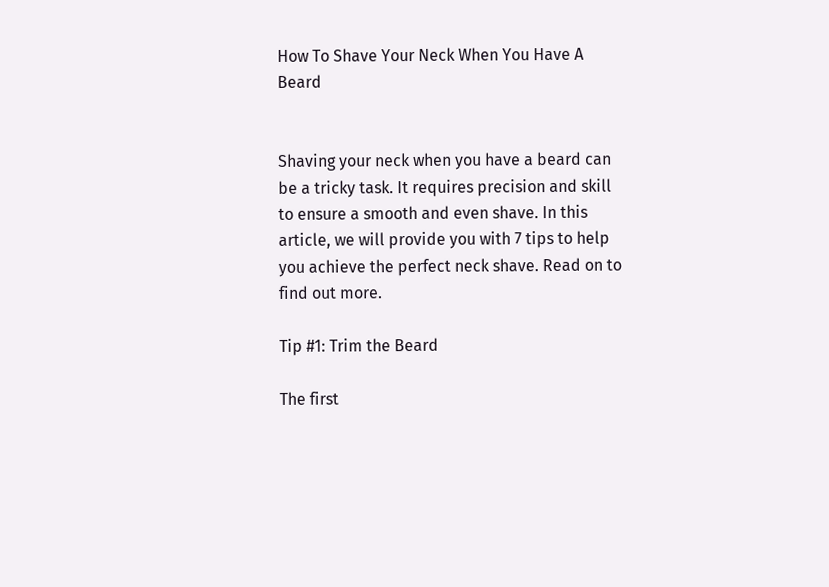How To Shave Your Neck When You Have A Beard


Shaving your neck when you have a beard can be a tricky task. It requires precision and skill to ensure a smooth and even shave. In this article, we will provide you with 7 tips to help you achieve the perfect neck shave. Read on to find out more.

Tip #1: Trim the Beard

The first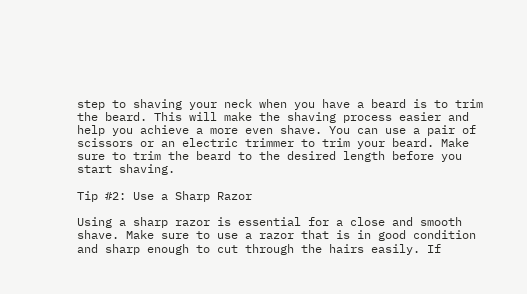step to shaving your neck when you have a beard is to trim the beard. This will make the shaving process easier and help you achieve a more even shave. You can use a pair of scissors or an electric trimmer to trim your beard. Make sure to trim the beard to the desired length before you start shaving.

Tip #2: Use a Sharp Razor

Using a sharp razor is essential for a close and smooth shave. Make sure to use a razor that is in good condition and sharp enough to cut through the hairs easily. If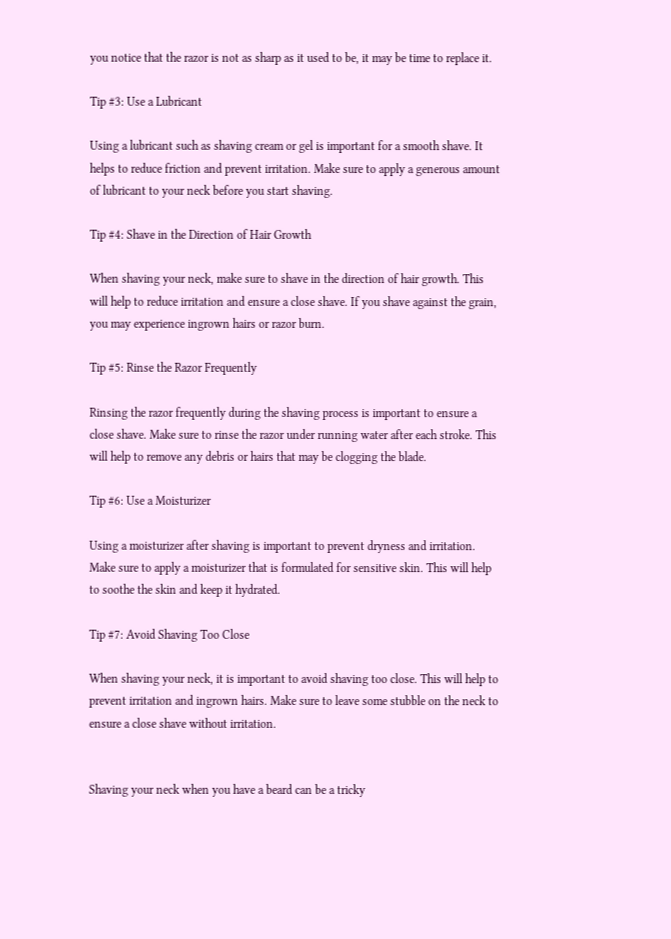you notice that the razor is not as sharp as it used to be, it may be time to replace it.

Tip #3: Use a Lubricant

Using a lubricant such as shaving cream or gel is important for a smooth shave. It helps to reduce friction and prevent irritation. Make sure to apply a generous amount of lubricant to your neck before you start shaving.

Tip #4: Shave in the Direction of Hair Growth

When shaving your neck, make sure to shave in the direction of hair growth. This will help to reduce irritation and ensure a close shave. If you shave against the grain, you may experience ingrown hairs or razor burn.

Tip #5: Rinse the Razor Frequently

Rinsing the razor frequently during the shaving process is important to ensure a close shave. Make sure to rinse the razor under running water after each stroke. This will help to remove any debris or hairs that may be clogging the blade.

Tip #6: Use a Moisturizer

Using a moisturizer after shaving is important to prevent dryness and irritation. Make sure to apply a moisturizer that is formulated for sensitive skin. This will help to soothe the skin and keep it hydrated.

Tip #7: Avoid Shaving Too Close

When shaving your neck, it is important to avoid shaving too close. This will help to prevent irritation and ingrown hairs. Make sure to leave some stubble on the neck to ensure a close shave without irritation.


Shaving your neck when you have a beard can be a tricky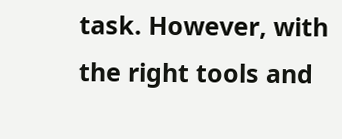task. However, with the right tools and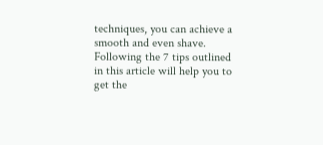techniques, you can achieve a smooth and even shave. Following the 7 tips outlined in this article will help you to get the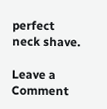perfect neck shave.

Leave a Comment